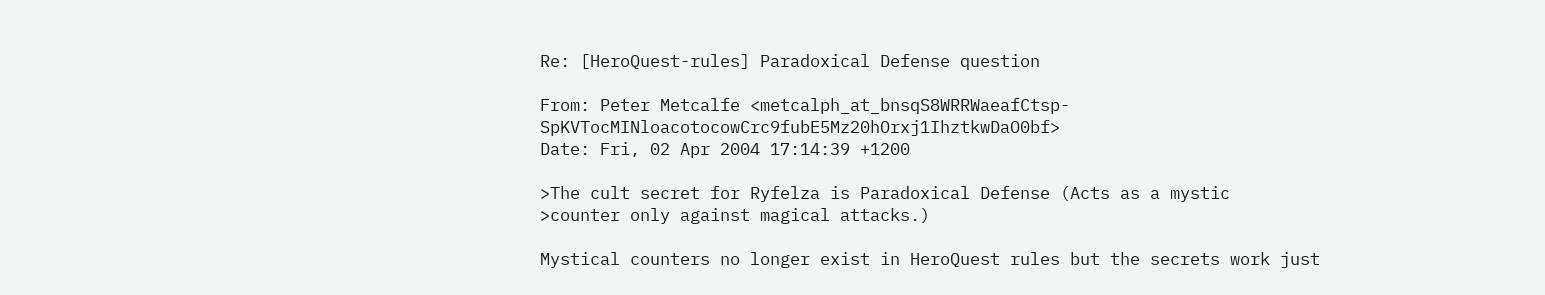Re: [HeroQuest-rules] Paradoxical Defense question

From: Peter Metcalfe <metcalph_at_bnsqS8WRRWaeafCtsp-SpKVTocMINloacotocowCrc9fubE5Mz20hOrxj1IhztkwDaO0bf>
Date: Fri, 02 Apr 2004 17:14:39 +1200

>The cult secret for Ryfelza is Paradoxical Defense (Acts as a mystic
>counter only against magical attacks.)

Mystical counters no longer exist in HeroQuest rules but the secrets work just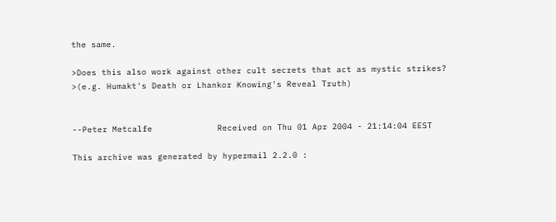the same.

>Does this also work against other cult secrets that act as mystic strikes?
>(e.g. Humakt's Death or Lhankor Knowing's Reveal Truth)


--Peter Metcalfe             Received on Thu 01 Apr 2004 - 21:14:04 EEST

This archive was generated by hypermail 2.2.0 :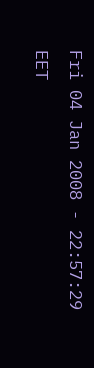Fri 04 Jan 2008 - 22:57:29 EET